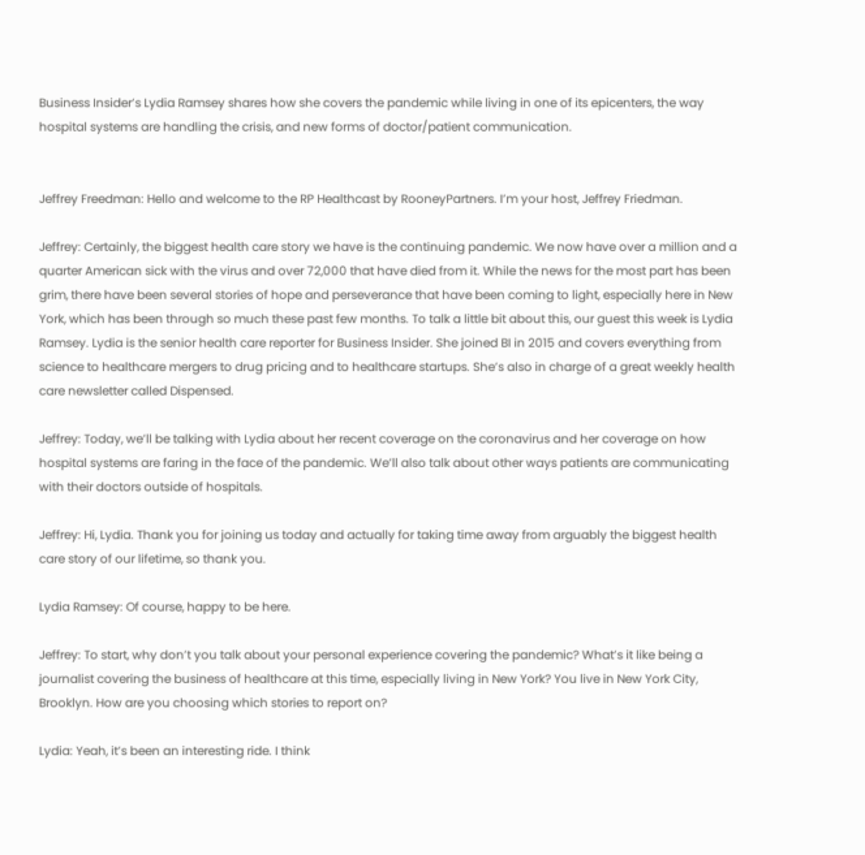Business Insider’s Lydia Ramsey shares how she covers the pandemic while living in one of its epicenters, the way hospital systems are handling the crisis, and new forms of doctor/patient communication.


Jeffrey Freedman: Hello and welcome to the RP Healthcast by RooneyPartners. I’m your host, Jeffrey Friedman.

Jeffrey: Certainly, the biggest health care story we have is the continuing pandemic. We now have over a million and a quarter American sick with the virus and over 72,000 that have died from it. While the news for the most part has been grim, there have been several stories of hope and perseverance that have been coming to light, especially here in New York, which has been through so much these past few months. To talk a little bit about this, our guest this week is Lydia Ramsey. Lydia is the senior health care reporter for Business Insider. She joined BI in 2015 and covers everything from science to healthcare mergers to drug pricing and to healthcare startups. She’s also in charge of a great weekly health care newsletter called Dispensed.

Jeffrey: Today, we’ll be talking with Lydia about her recent coverage on the coronavirus and her coverage on how hospital systems are faring in the face of the pandemic. We’ll also talk about other ways patients are communicating with their doctors outside of hospitals.

Jeffrey: Hi, Lydia. Thank you for joining us today and actually for taking time away from arguably the biggest health care story of our lifetime, so thank you.

Lydia Ramsey: Of course, happy to be here.

Jeffrey: To start, why don’t you talk about your personal experience covering the pandemic? What’s it like being a journalist covering the business of healthcare at this time, especially living in New York? You live in New York City, Brooklyn. How are you choosing which stories to report on?

Lydia: Yeah, it’s been an interesting ride. I think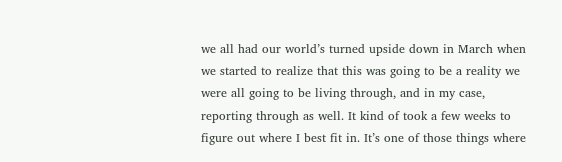we all had our world’s turned upside down in March when we started to realize that this was going to be a reality we were all going to be living through, and in my case, reporting through as well. It kind of took a few weeks to figure out where I best fit in. It’s one of those things where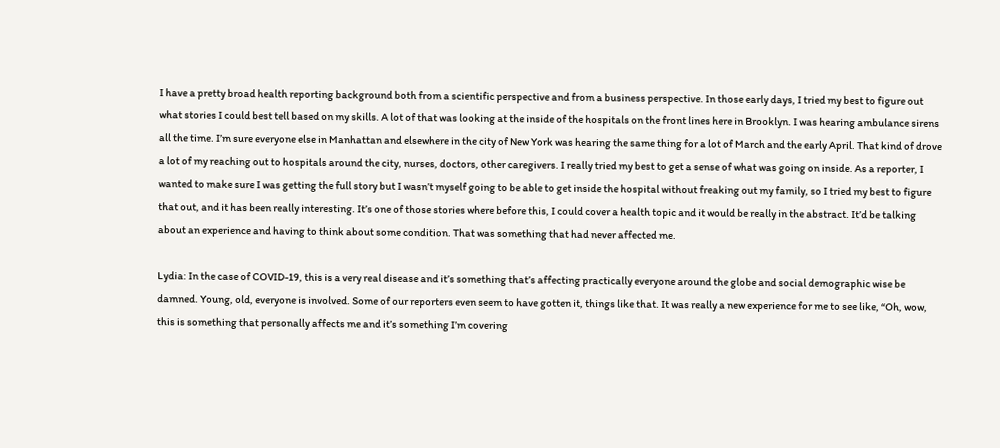I have a pretty broad health reporting background both from a scientific perspective and from a business perspective. In those early days, I tried my best to figure out what stories I could best tell based on my skills. A lot of that was looking at the inside of the hospitals on the front lines here in Brooklyn. I was hearing ambulance sirens all the time. I’m sure everyone else in Manhattan and elsewhere in the city of New York was hearing the same thing for a lot of March and the early April. That kind of drove a lot of my reaching out to hospitals around the city, nurses, doctors, other caregivers. I really tried my best to get a sense of what was going on inside. As a reporter, I wanted to make sure I was getting the full story but I wasn’t myself going to be able to get inside the hospital without freaking out my family, so I tried my best to figure that out, and it has been really interesting. It’s one of those stories where before this, I could cover a health topic and it would be really in the abstract. It’d be talking about an experience and having to think about some condition. That was something that had never affected me.

Lydia: In the case of COVID-19, this is a very real disease and it’s something that’s affecting practically everyone around the globe and social demographic wise be damned. Young, old, everyone is involved. Some of our reporters even seem to have gotten it, things like that. It was really a new experience for me to see like, “Oh, wow, this is something that personally affects me and it’s something I’m covering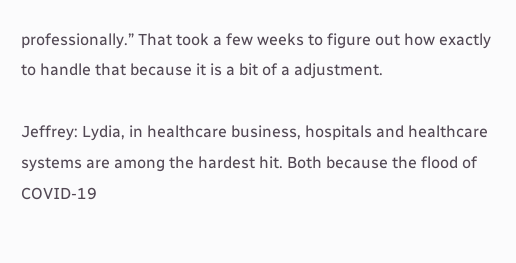professionally.” That took a few weeks to figure out how exactly to handle that because it is a bit of a adjustment.

Jeffrey: Lydia, in healthcare business, hospitals and healthcare systems are among the hardest hit. Both because the flood of COVID-19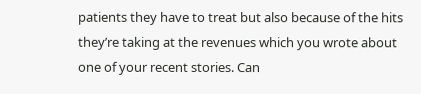patients they have to treat but also because of the hits they’re taking at the revenues which you wrote about one of your recent stories. Can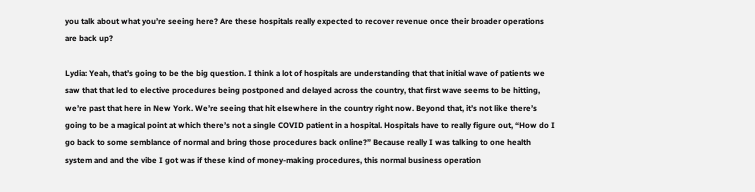you talk about what you’re seeing here? Are these hospitals really expected to recover revenue once their broader operations are back up?

Lydia: Yeah, that’s going to be the big question. I think a lot of hospitals are understanding that that initial wave of patients we saw that that led to elective procedures being postponed and delayed across the country, that first wave seems to be hitting, we’re past that here in New York. We’re seeing that hit elsewhere in the country right now. Beyond that, it’s not like there’s going to be a magical point at which there’s not a single COVID patient in a hospital. Hospitals have to really figure out, “How do I go back to some semblance of normal and bring those procedures back online?” Because really I was talking to one health system and and the vibe I got was if these kind of money-making procedures, this normal business operation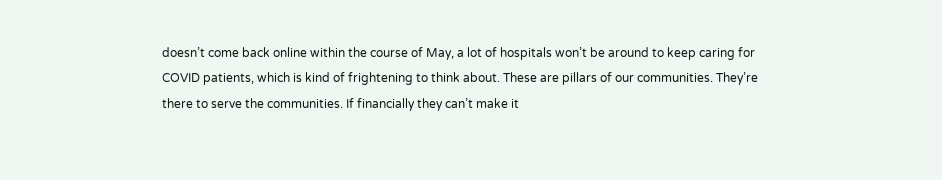doesn’t come back online within the course of May, a lot of hospitals won’t be around to keep caring for COVID patients, which is kind of frightening to think about. These are pillars of our communities. They’re there to serve the communities. If financially they can’t make it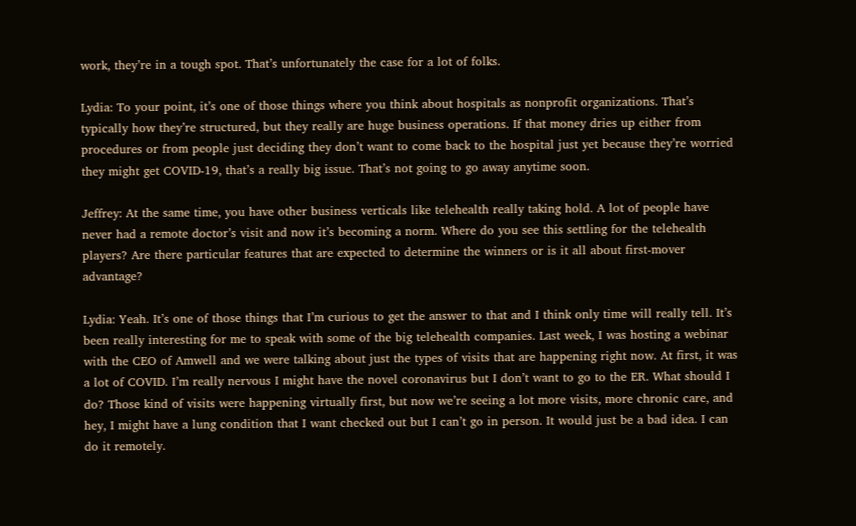work, they’re in a tough spot. That’s unfortunately the case for a lot of folks.

Lydia: To your point, it’s one of those things where you think about hospitals as nonprofit organizations. That’s typically how they’re structured, but they really are huge business operations. If that money dries up either from procedures or from people just deciding they don’t want to come back to the hospital just yet because they’re worried they might get COVID-19, that’s a really big issue. That’s not going to go away anytime soon.

Jeffrey: At the same time, you have other business verticals like telehealth really taking hold. A lot of people have never had a remote doctor’s visit and now it’s becoming a norm. Where do you see this settling for the telehealth players? Are there particular features that are expected to determine the winners or is it all about first-mover advantage?

Lydia: Yeah. It’s one of those things that I’m curious to get the answer to that and I think only time will really tell. It’s been really interesting for me to speak with some of the big telehealth companies. Last week, I was hosting a webinar with the CEO of Amwell and we were talking about just the types of visits that are happening right now. At first, it was a lot of COVID. I’m really nervous I might have the novel coronavirus but I don’t want to go to the ER. What should I do? Those kind of visits were happening virtually first, but now we’re seeing a lot more visits, more chronic care, and hey, I might have a lung condition that I want checked out but I can’t go in person. It would just be a bad idea. I can do it remotely.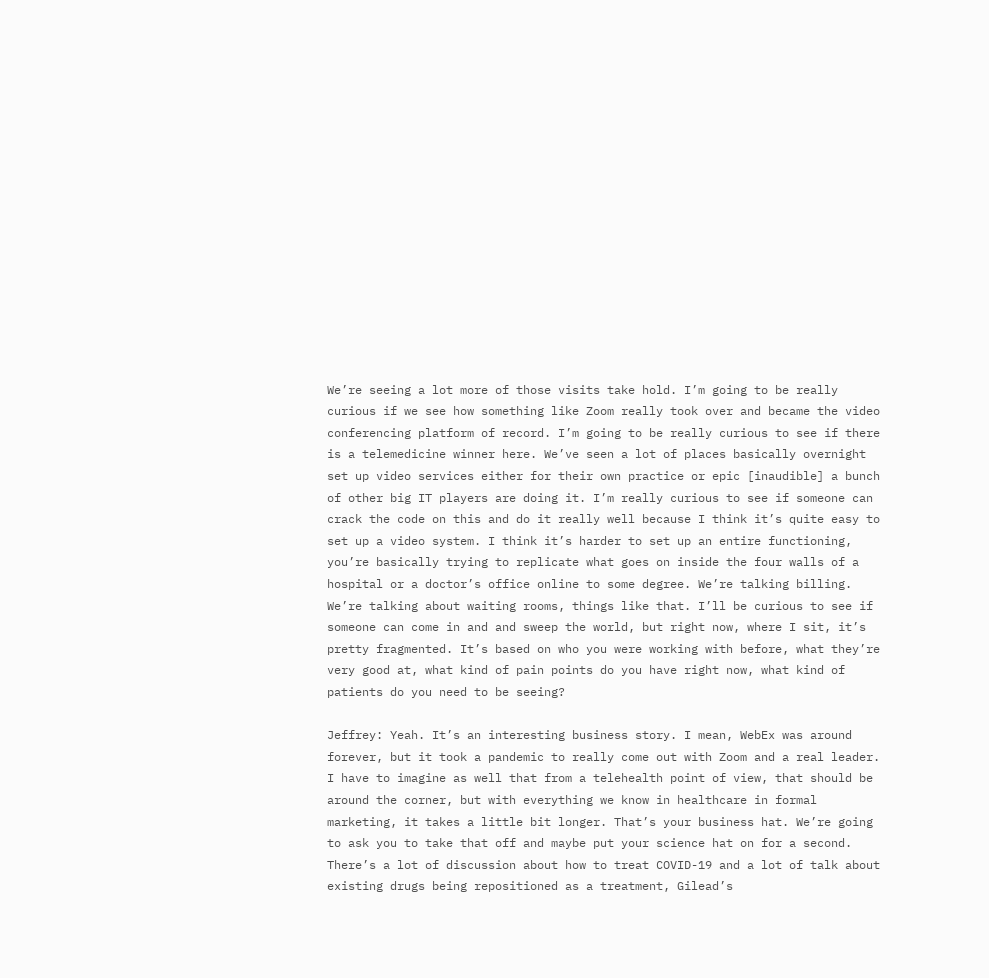We’re seeing a lot more of those visits take hold. I’m going to be really curious if we see how something like Zoom really took over and became the video conferencing platform of record. I’m going to be really curious to see if there is a telemedicine winner here. We’ve seen a lot of places basically overnight set up video services either for their own practice or epic [inaudible] a bunch of other big IT players are doing it. I’m really curious to see if someone can crack the code on this and do it really well because I think it’s quite easy to set up a video system. I think it’s harder to set up an entire functioning, you’re basically trying to replicate what goes on inside the four walls of a hospital or a doctor’s office online to some degree. We’re talking billing. We’re talking about waiting rooms, things like that. I’ll be curious to see if someone can come in and and sweep the world, but right now, where I sit, it’s pretty fragmented. It’s based on who you were working with before, what they’re very good at, what kind of pain points do you have right now, what kind of patients do you need to be seeing?

Jeffrey: Yeah. It’s an interesting business story. I mean, WebEx was around forever, but it took a pandemic to really come out with Zoom and a real leader. I have to imagine as well that from a telehealth point of view, that should be around the corner, but with everything we know in healthcare in formal marketing, it takes a little bit longer. That’s your business hat. We’re going to ask you to take that off and maybe put your science hat on for a second. There’s a lot of discussion about how to treat COVID-19 and a lot of talk about existing drugs being repositioned as a treatment, Gilead’s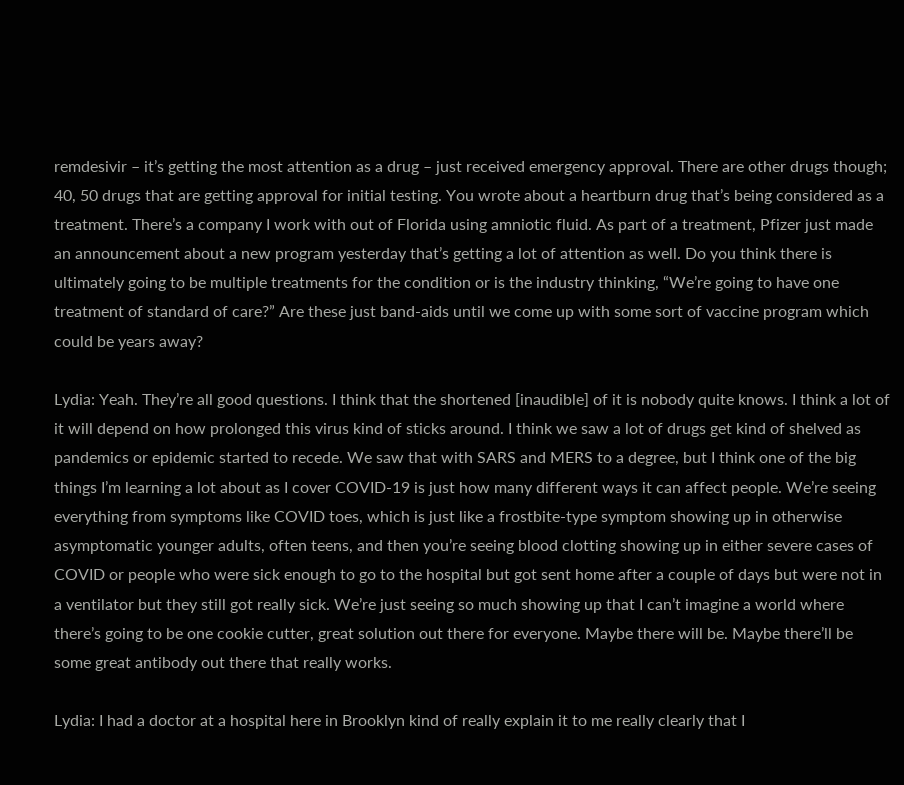remdesivir – it’s getting the most attention as a drug – just received emergency approval. There are other drugs though; 40, 50 drugs that are getting approval for initial testing. You wrote about a heartburn drug that’s being considered as a treatment. There’s a company I work with out of Florida using amniotic fluid. As part of a treatment, Pfizer just made an announcement about a new program yesterday that’s getting a lot of attention as well. Do you think there is ultimately going to be multiple treatments for the condition or is the industry thinking, “We’re going to have one treatment of standard of care?” Are these just band-aids until we come up with some sort of vaccine program which could be years away?

Lydia: Yeah. They’re all good questions. I think that the shortened [inaudible] of it is nobody quite knows. I think a lot of it will depend on how prolonged this virus kind of sticks around. I think we saw a lot of drugs get kind of shelved as pandemics or epidemic started to recede. We saw that with SARS and MERS to a degree, but I think one of the big things I’m learning a lot about as I cover COVID-19 is just how many different ways it can affect people. We’re seeing everything from symptoms like COVID toes, which is just like a frostbite-type symptom showing up in otherwise asymptomatic younger adults, often teens, and then you’re seeing blood clotting showing up in either severe cases of COVID or people who were sick enough to go to the hospital but got sent home after a couple of days but were not in a ventilator but they still got really sick. We’re just seeing so much showing up that I can’t imagine a world where there’s going to be one cookie cutter, great solution out there for everyone. Maybe there will be. Maybe there’ll be some great antibody out there that really works.

Lydia: I had a doctor at a hospital here in Brooklyn kind of really explain it to me really clearly that I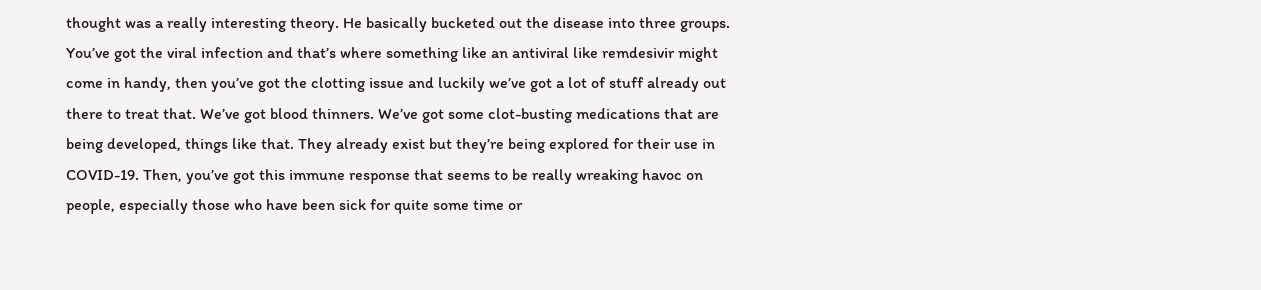thought was a really interesting theory. He basically bucketed out the disease into three groups. You’ve got the viral infection and that’s where something like an antiviral like remdesivir might come in handy, then you’ve got the clotting issue and luckily we’ve got a lot of stuff already out there to treat that. We’ve got blood thinners. We’ve got some clot-busting medications that are being developed, things like that. They already exist but they’re being explored for their use in COVID-19. Then, you’ve got this immune response that seems to be really wreaking havoc on people, especially those who have been sick for quite some time or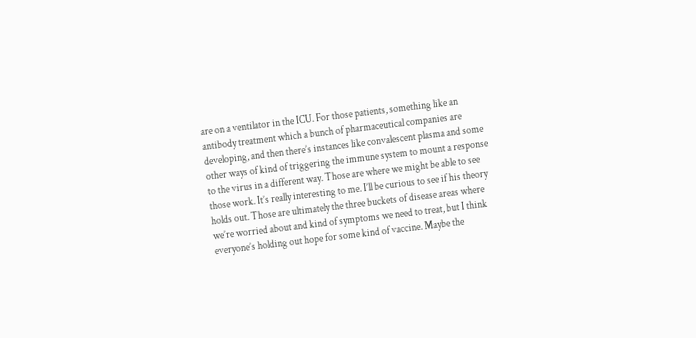are on a ventilator in the ICU. For those patients, something like an antibody treatment which a bunch of pharmaceutical companies are developing, and then there’s instances like convalescent plasma and some other ways of kind of triggering the immune system to mount a response to the virus in a different way. Those are where we might be able to see those work. It’s really interesting to me. I’ll be curious to see if his theory holds out. Those are ultimately the three buckets of disease areas where we’re worried about and kind of symptoms we need to treat, but I think everyone’s holding out hope for some kind of vaccine. Maybe the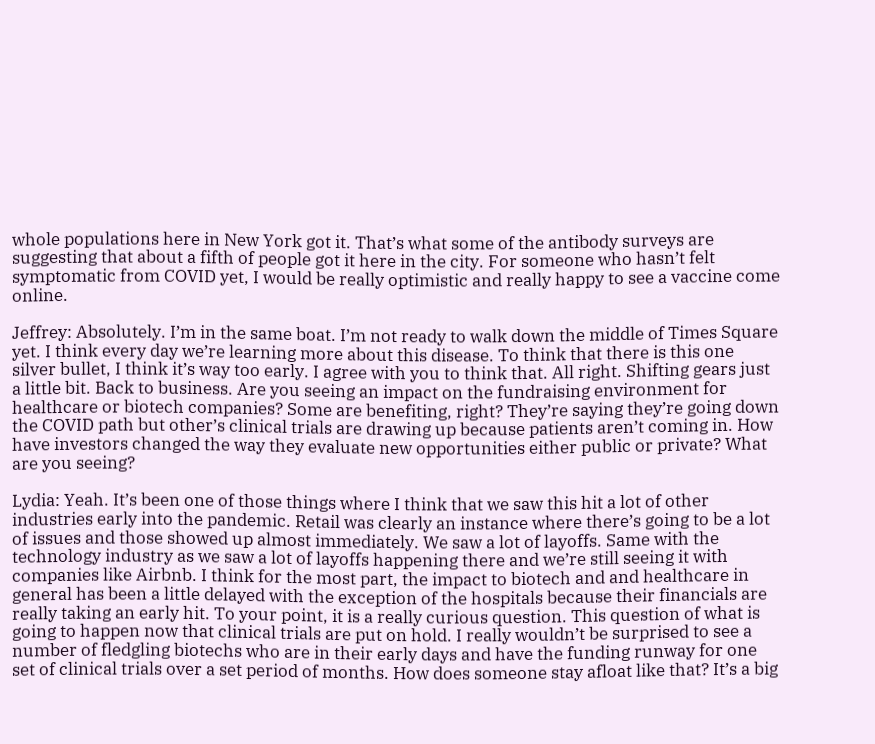whole populations here in New York got it. That’s what some of the antibody surveys are suggesting that about a fifth of people got it here in the city. For someone who hasn’t felt symptomatic from COVID yet, I would be really optimistic and really happy to see a vaccine come online.

Jeffrey: Absolutely. I’m in the same boat. I’m not ready to walk down the middle of Times Square yet. I think every day we’re learning more about this disease. To think that there is this one silver bullet, I think it’s way too early. I agree with you to think that. All right. Shifting gears just a little bit. Back to business. Are you seeing an impact on the fundraising environment for healthcare or biotech companies? Some are benefiting, right? They’re saying they’re going down the COVID path but other’s clinical trials are drawing up because patients aren’t coming in. How have investors changed the way they evaluate new opportunities either public or private? What are you seeing?

Lydia: Yeah. It’s been one of those things where I think that we saw this hit a lot of other industries early into the pandemic. Retail was clearly an instance where there’s going to be a lot of issues and those showed up almost immediately. We saw a lot of layoffs. Same with the technology industry as we saw a lot of layoffs happening there and we’re still seeing it with companies like Airbnb. I think for the most part, the impact to biotech and and healthcare in general has been a little delayed with the exception of the hospitals because their financials are really taking an early hit. To your point, it is a really curious question. This question of what is going to happen now that clinical trials are put on hold. I really wouldn’t be surprised to see a number of fledgling biotechs who are in their early days and have the funding runway for one set of clinical trials over a set period of months. How does someone stay afloat like that? It’s a big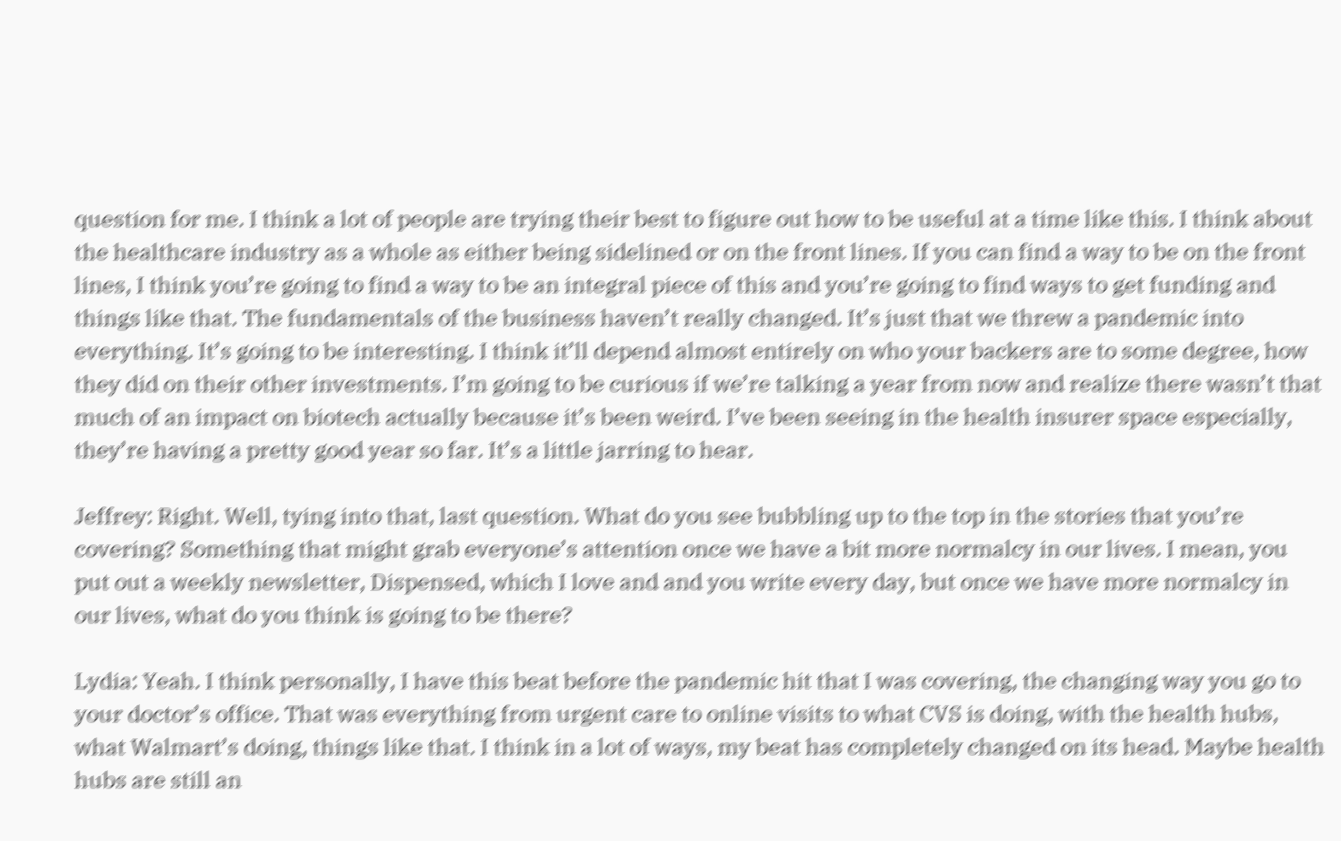question for me. I think a lot of people are trying their best to figure out how to be useful at a time like this. I think about the healthcare industry as a whole as either being sidelined or on the front lines. If you can find a way to be on the front lines, I think you’re going to find a way to be an integral piece of this and you’re going to find ways to get funding and things like that. The fundamentals of the business haven’t really changed. It’s just that we threw a pandemic into everything. It’s going to be interesting. I think it’ll depend almost entirely on who your backers are to some degree, how they did on their other investments. I’m going to be curious if we’re talking a year from now and realize there wasn’t that much of an impact on biotech actually because it’s been weird. I’ve been seeing in the health insurer space especially, they’re having a pretty good year so far. It’s a little jarring to hear.

Jeffrey: Right. Well, tying into that, last question. What do you see bubbling up to the top in the stories that you’re covering? Something that might grab everyone’s attention once we have a bit more normalcy in our lives. I mean, you put out a weekly newsletter, Dispensed, which I love and and you write every day, but once we have more normalcy in our lives, what do you think is going to be there?

Lydia: Yeah. I think personally, I have this beat before the pandemic hit that I was covering, the changing way you go to your doctor’s office. That was everything from urgent care to online visits to what CVS is doing, with the health hubs, what Walmart’s doing, things like that. I think in a lot of ways, my beat has completely changed on its head. Maybe health hubs are still an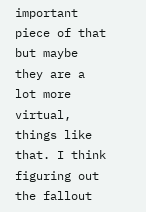important piece of that but maybe they are a lot more virtual, things like that. I think figuring out the fallout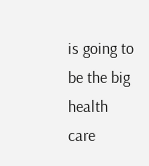is going to be the big health care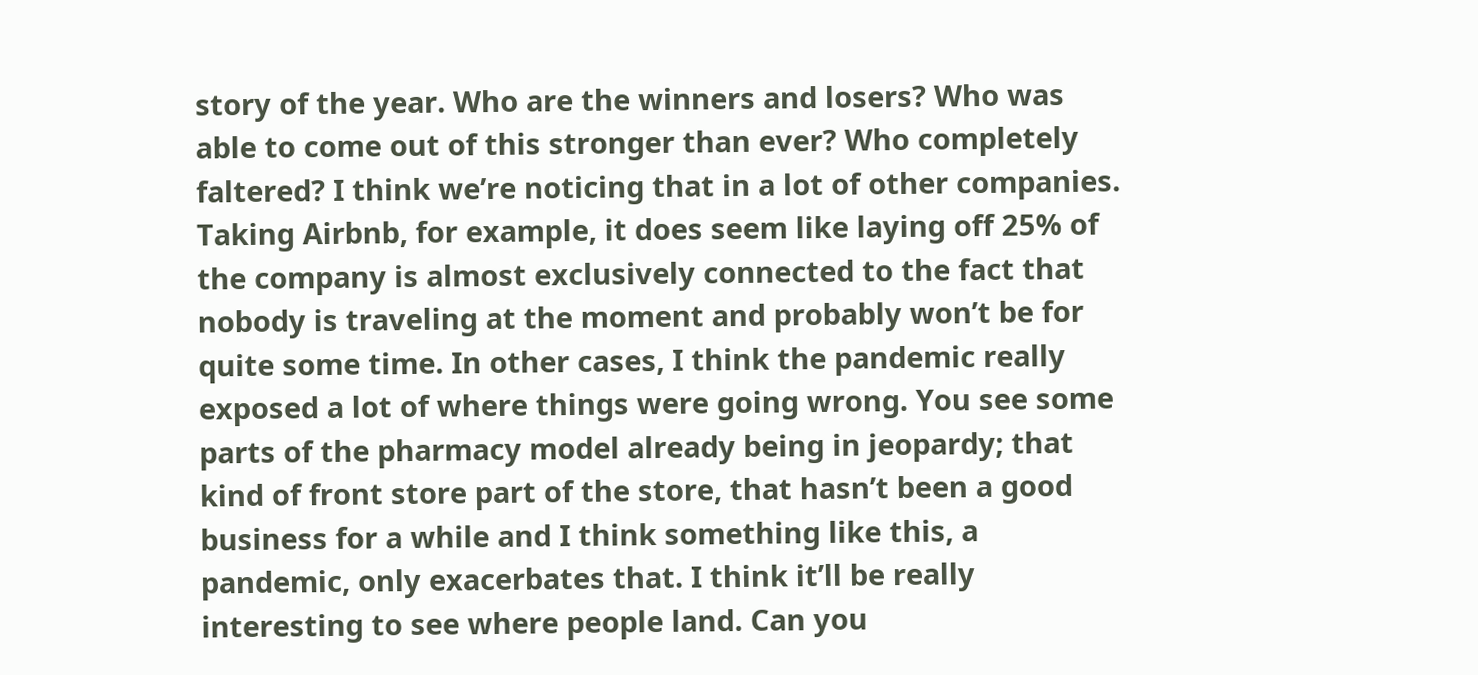story of the year. Who are the winners and losers? Who was able to come out of this stronger than ever? Who completely faltered? I think we’re noticing that in a lot of other companies. Taking Airbnb, for example, it does seem like laying off 25% of the company is almost exclusively connected to the fact that nobody is traveling at the moment and probably won’t be for quite some time. In other cases, I think the pandemic really exposed a lot of where things were going wrong. You see some parts of the pharmacy model already being in jeopardy; that kind of front store part of the store, that hasn’t been a good business for a while and I think something like this, a pandemic, only exacerbates that. I think it’ll be really interesting to see where people land. Can you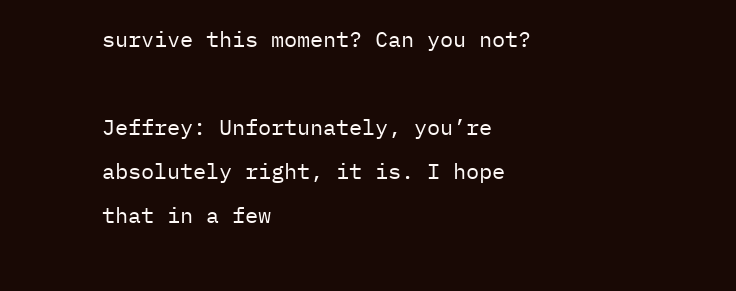survive this moment? Can you not?

Jeffrey: Unfortunately, you’re absolutely right, it is. I hope that in a few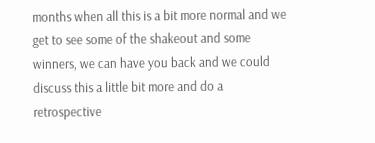months when all this is a bit more normal and we get to see some of the shakeout and some winners, we can have you back and we could discuss this a little bit more and do a retrospective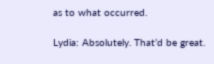as to what occurred.

Lydia: Absolutely. That’d be great.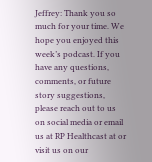Jeffrey: Thank you so much for your time. We hope you enjoyed this week’s podcast. If you have any questions, comments, or future story suggestions, please reach out to us on social media or email us at RP Healthcast at or visit us on our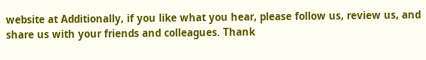website at Additionally, if you like what you hear, please follow us, review us, and share us with your friends and colleagues. Thank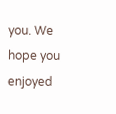you. We hope you enjoyed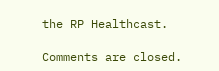the RP Healthcast.

Comments are closed.